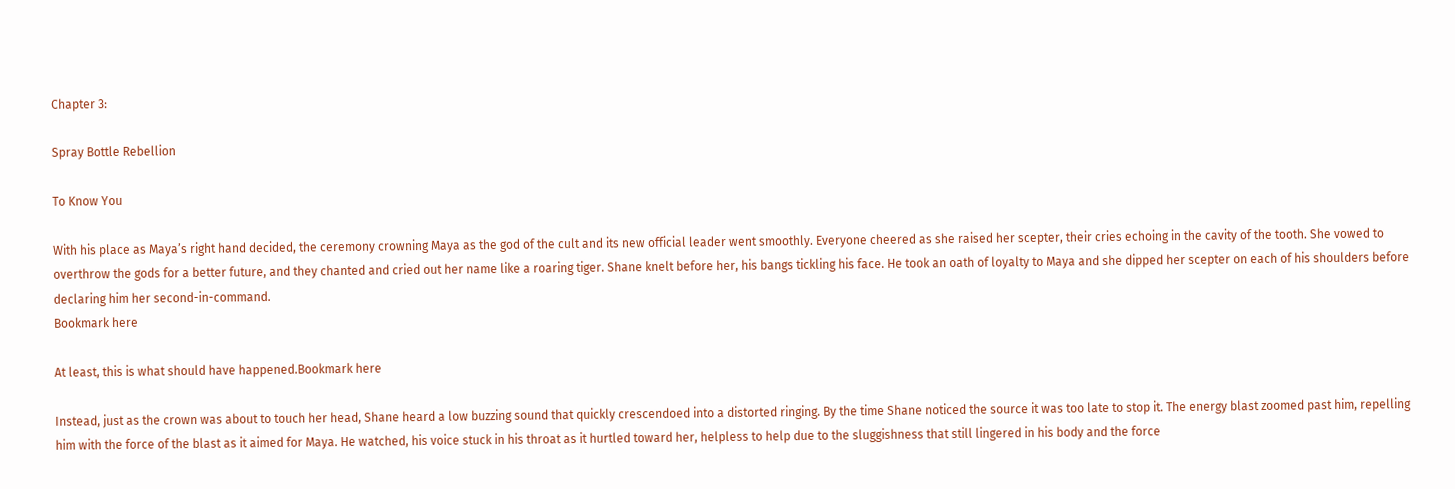Chapter 3:

Spray Bottle Rebellion

To Know You

With his place as Maya’s right hand decided, the ceremony crowning Maya as the god of the cult and its new official leader went smoothly. Everyone cheered as she raised her scepter, their cries echoing in the cavity of the tooth. She vowed to overthrow the gods for a better future, and they chanted and cried out her name like a roaring tiger. Shane knelt before her, his bangs tickling his face. He took an oath of loyalty to Maya and she dipped her scepter on each of his shoulders before declaring him her second-in-command.
Bookmark here

At least, this is what should have happened.Bookmark here

Instead, just as the crown was about to touch her head, Shane heard a low buzzing sound that quickly crescendoed into a distorted ringing. By the time Shane noticed the source it was too late to stop it. The energy blast zoomed past him, repelling him with the force of the blast as it aimed for Maya. He watched, his voice stuck in his throat as it hurtled toward her, helpless to help due to the sluggishness that still lingered in his body and the force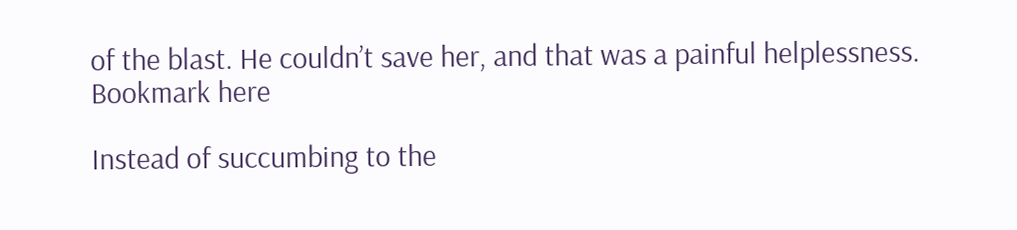of the blast. He couldn’t save her, and that was a painful helplessness. Bookmark here

Instead of succumbing to the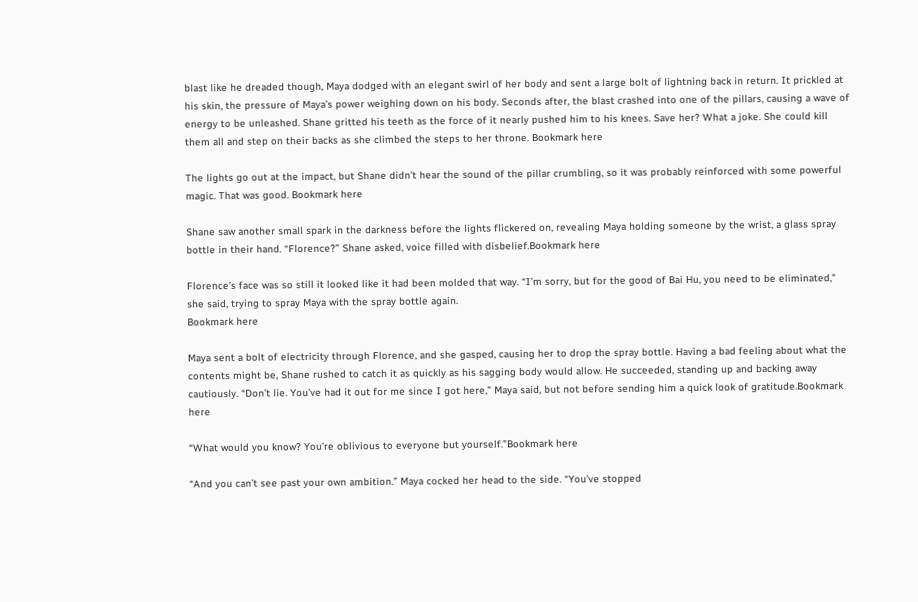blast like he dreaded though, Maya dodged with an elegant swirl of her body and sent a large bolt of lightning back in return. It prickled at his skin, the pressure of Maya’s power weighing down on his body. Seconds after, the blast crashed into one of the pillars, causing a wave of energy to be unleashed. Shane gritted his teeth as the force of it nearly pushed him to his knees. Save her? What a joke. She could kill them all and step on their backs as she climbed the steps to her throne. Bookmark here

The lights go out at the impact, but Shane didn’t hear the sound of the pillar crumbling, so it was probably reinforced with some powerful magic. That was good. Bookmark here

Shane saw another small spark in the darkness before the lights flickered on, revealing Maya holding someone by the wrist, a glass spray bottle in their hand. “Florence?” Shane asked, voice filled with disbelief.Bookmark here

Florence’s face was so still it looked like it had been molded that way. “I’m sorry, but for the good of Bai Hu, you need to be eliminated," she said, trying to spray Maya with the spray bottle again.
Bookmark here

Maya sent a bolt of electricity through Florence, and she gasped, causing her to drop the spray bottle. Having a bad feeling about what the contents might be, Shane rushed to catch it as quickly as his sagging body would allow. He succeeded, standing up and backing away cautiously. “Don’t lie. You’ve had it out for me since I got here,” Maya said, but not before sending him a quick look of gratitude.Bookmark here

“What would you know? You’re oblivious to everyone but yourself.”Bookmark here

“And you can’t see past your own ambition.” Maya cocked her head to the side. “You’ve stopped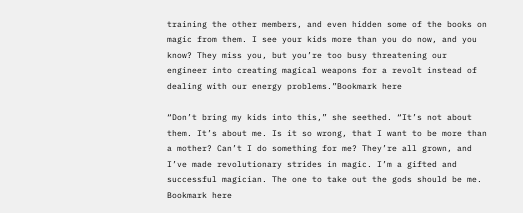training the other members, and even hidden some of the books on magic from them. I see your kids more than you do now, and you know? They miss you, but you’re too busy threatening our engineer into creating magical weapons for a revolt instead of dealing with our energy problems.”Bookmark here

“Don’t bring my kids into this,” she seethed. “It’s not about them. It’s about me. Is it so wrong, that I want to be more than a mother? Can’t I do something for me? They’re all grown, and I’ve made revolutionary strides in magic. I’m a gifted and successful magician. The one to take out the gods should be me. Bookmark here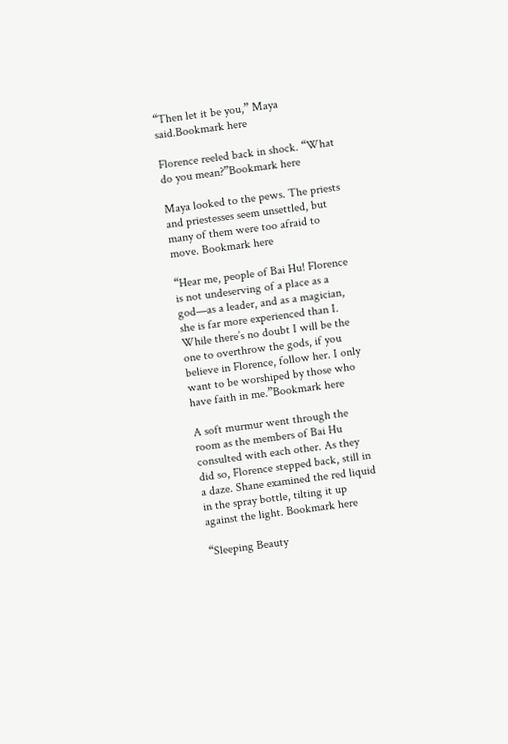“Then let it be you,” Maya said.Bookmark here

Florence reeled back in shock. “What do you mean?”Bookmark here

Maya looked to the pews. The priests and priestesses seem unsettled, but many of them were too afraid to move. Bookmark here

“Hear me, people of Bai Hu! Florence is not undeserving of a place as a god—as a leader, and as a magician, she is far more experienced than I. While there’s no doubt I will be the one to overthrow the gods, if you believe in Florence, follow her. I only want to be worshiped by those who have faith in me.”Bookmark here

A soft murmur went through the room as the members of Bai Hu consulted with each other. As they did so, Florence stepped back, still in a daze. Shane examined the red liquid in the spray bottle, tilting it up against the light. Bookmark here

“Sleeping Beauty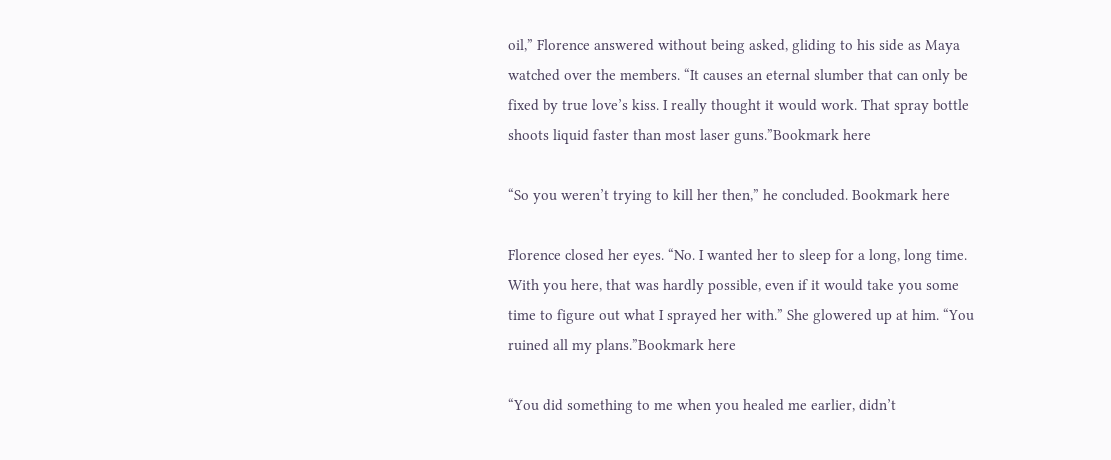oil,” Florence answered without being asked, gliding to his side as Maya watched over the members. “It causes an eternal slumber that can only be fixed by true love’s kiss. I really thought it would work. That spray bottle shoots liquid faster than most laser guns.”Bookmark here

“So you weren’t trying to kill her then,” he concluded. Bookmark here

Florence closed her eyes. “No. I wanted her to sleep for a long, long time. With you here, that was hardly possible, even if it would take you some time to figure out what I sprayed her with.” She glowered up at him. “You ruined all my plans.”Bookmark here

“You did something to me when you healed me earlier, didn’t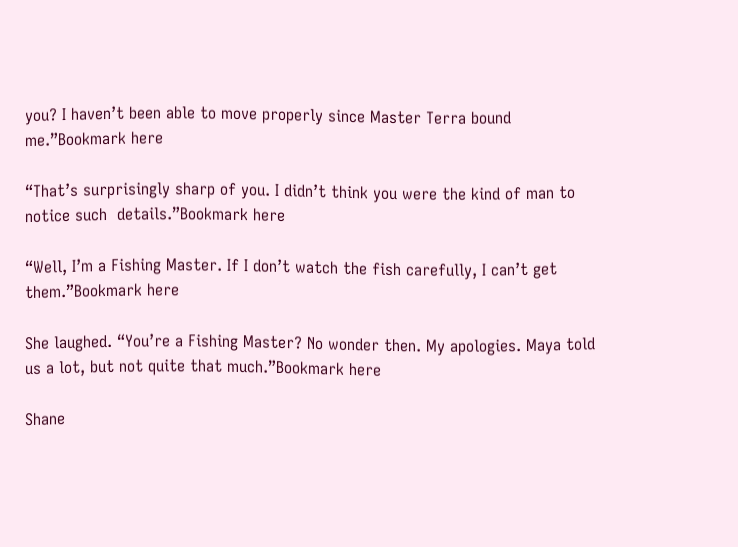you? I haven’t been able to move properly since Master Terra bound me.”Bookmark here

“That’s surprisingly sharp of you. I didn’t think you were the kind of man to notice such  details.”Bookmark here

“Well, I’m a Fishing Master. If I don’t watch the fish carefully, I can’t get them.”Bookmark here

She laughed. “You’re a Fishing Master? No wonder then. My apologies. Maya told us a lot, but not quite that much.”Bookmark here

Shane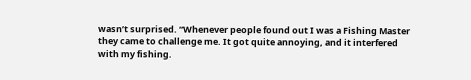wasn’t surprised. “Whenever people found out I was a Fishing Master they came to challenge me. It got quite annoying, and it interfered with my fishing.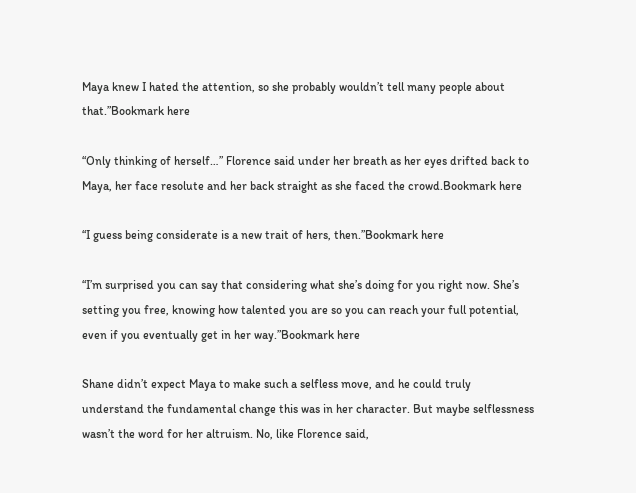Maya knew I hated the attention, so she probably wouldn’t tell many people about that.”Bookmark here

“Only thinking of herself…” Florence said under her breath as her eyes drifted back to Maya, her face resolute and her back straight as she faced the crowd.Bookmark here

“I guess being considerate is a new trait of hers, then.”Bookmark here

“I’m surprised you can say that considering what she’s doing for you right now. She’s setting you free, knowing how talented you are so you can reach your full potential, even if you eventually get in her way.”Bookmark here

Shane didn’t expect Maya to make such a selfless move, and he could truly understand the fundamental change this was in her character. But maybe selflessness wasn’t the word for her altruism. No, like Florence said,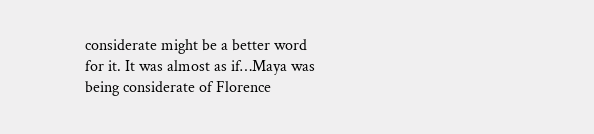considerate might be a better word for it. It was almost as if…Maya was being considerate of Florence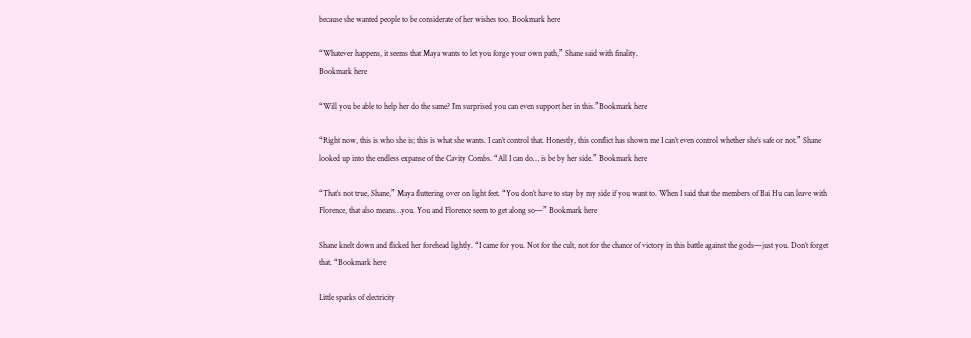because she wanted people to be considerate of her wishes too. Bookmark here

“Whatever happens, it seems that Maya wants to let you forge your own path,” Shane said with finality.
Bookmark here

“Will you be able to help her do the same? I’m surprised you can even support her in this.”Bookmark here

“Right now, this is who she is; this is what she wants. I can’t control that. Honestly, this conflict has shown me I can’t even control whether she’s safe or not.” Shane looked up into the endless expanse of the Cavity Combs. “All I can do… is be by her side.” Bookmark here

“That’s not true, Shane,” Maya fluttering over on light feet. “You don’t have to stay by my side if you want to. When I said that the members of Bai Hu can leave with Florence, that also means…you. You and Florence seem to get along so—” Bookmark here

Shane knelt down and flicked her forehead lightly. “I came for you. Not for the cult, not for the chance of victory in this battle against the gods—just you. Don’t forget that. “Bookmark here

Little sparks of electricity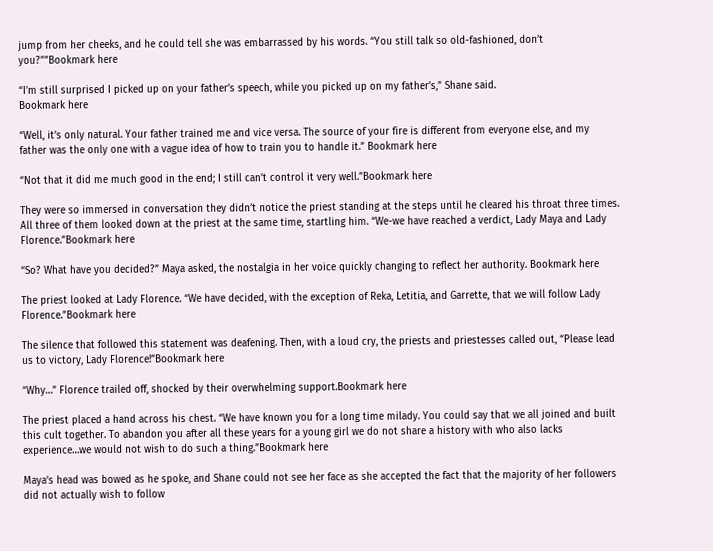jump from her cheeks, and he could tell she was embarrassed by his words. “You still talk so old-fashioned, don’t you?””Bookmark here

“I’m still surprised I picked up on your father’s speech, while you picked up on my father’s,” Shane said.
Bookmark here

“Well, it’s only natural. Your father trained me and vice versa. The source of your fire is different from everyone else, and my father was the only one with a vague idea of how to train you to handle it.” Bookmark here

“Not that it did me much good in the end; I still can’t control it very well.”Bookmark here

They were so immersed in conversation they didn’t notice the priest standing at the steps until he cleared his throat three times. All three of them looked down at the priest at the same time, startling him. “We-we have reached a verdict, Lady Maya and Lady Florence.”Bookmark here

“So? What have you decided?” Maya asked, the nostalgia in her voice quickly changing to reflect her authority. Bookmark here

The priest looked at Lady Florence. “We have decided, with the exception of Reka, Letitia, and Garrette, that we will follow Lady Florence.”Bookmark here

The silence that followed this statement was deafening. Then, with a loud cry, the priests and priestesses called out, “Please lead us to victory, Lady Florence!”Bookmark here

“Why…” Florence trailed off, shocked by their overwhelming support.Bookmark here

The priest placed a hand across his chest. “We have known you for a long time milady. You could say that we all joined and built this cult together. To abandon you after all these years for a young girl we do not share a history with who also lacks experience…we would not wish to do such a thing.”Bookmark here

Maya’s head was bowed as he spoke, and Shane could not see her face as she accepted the fact that the majority of her followers did not actually wish to follow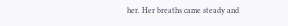her. Her breaths came steady and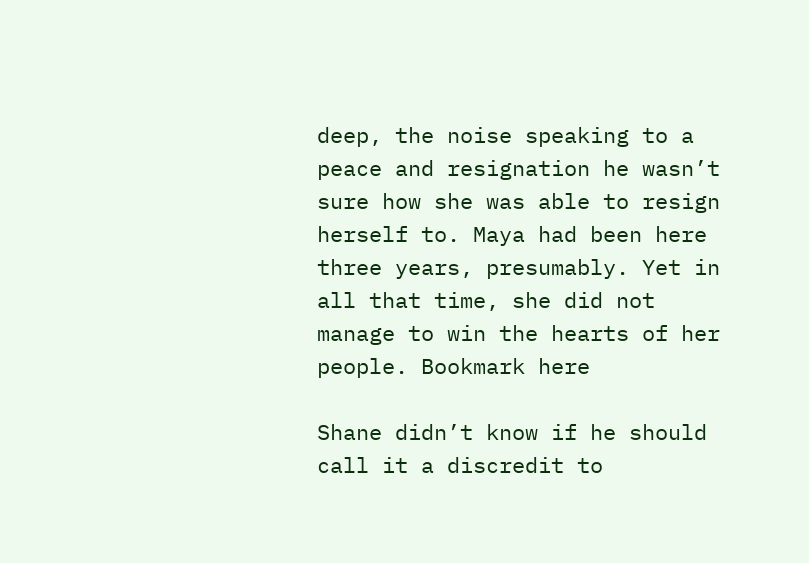deep, the noise speaking to a peace and resignation he wasn’t sure how she was able to resign herself to. Maya had been here three years, presumably. Yet in all that time, she did not manage to win the hearts of her people. Bookmark here

Shane didn’t know if he should call it a discredit to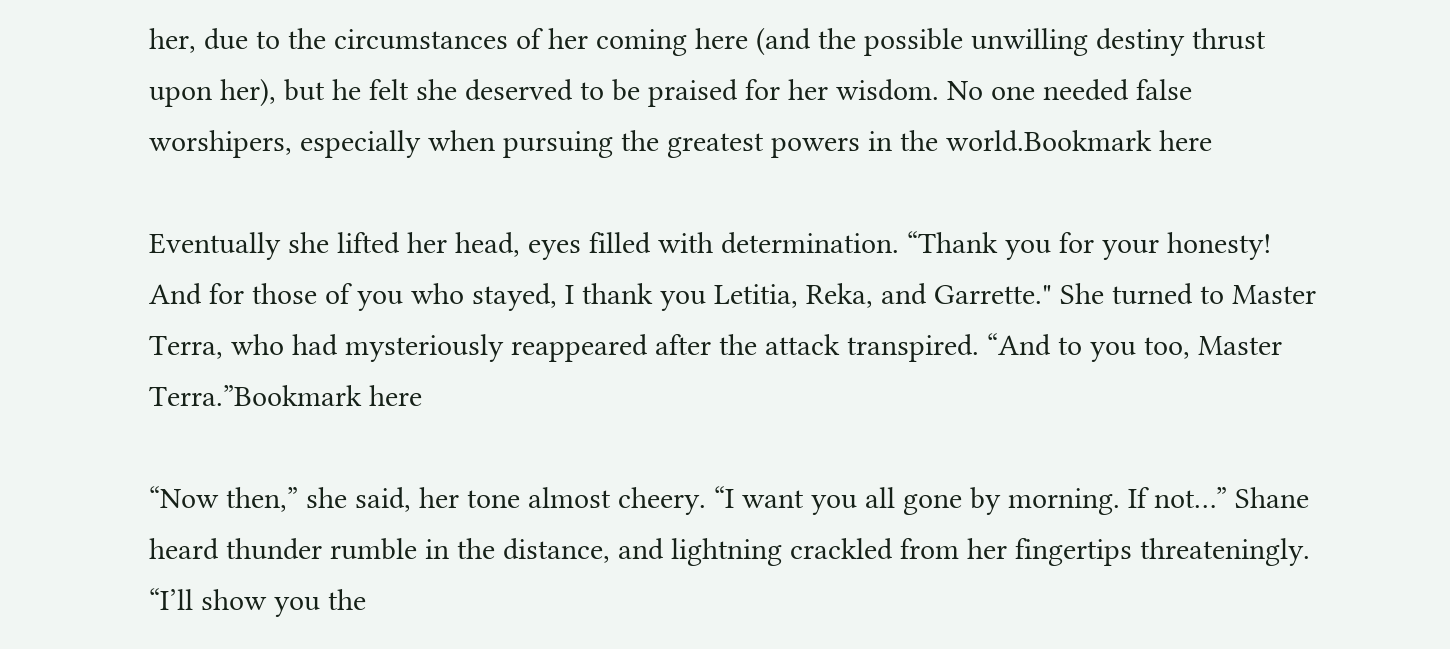her, due to the circumstances of her coming here (and the possible unwilling destiny thrust upon her), but he felt she deserved to be praised for her wisdom. No one needed false worshipers, especially when pursuing the greatest powers in the world.Bookmark here

Eventually she lifted her head, eyes filled with determination. “Thank you for your honesty! And for those of you who stayed, I thank you Letitia, Reka, and Garrette." She turned to Master Terra, who had mysteriously reappeared after the attack transpired. “And to you too, Master Terra.”Bookmark here

“Now then,” she said, her tone almost cheery. “I want you all gone by morning. If not…” Shane heard thunder rumble in the distance, and lightning crackled from her fingertips threateningly. “I’ll show you the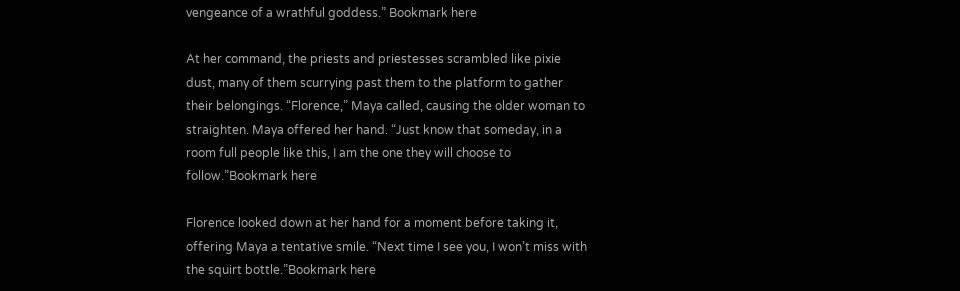vengeance of a wrathful goddess.” Bookmark here

At her command, the priests and priestesses scrambled like pixie dust, many of them scurrying past them to the platform to gather their belongings. “Florence,” Maya called, causing the older woman to straighten. Maya offered her hand. “Just know that someday, in a room full people like this, I am the one they will choose to follow.”Bookmark here

Florence looked down at her hand for a moment before taking it, offering Maya a tentative smile. “Next time I see you, I won’t miss with the squirt bottle.”Bookmark here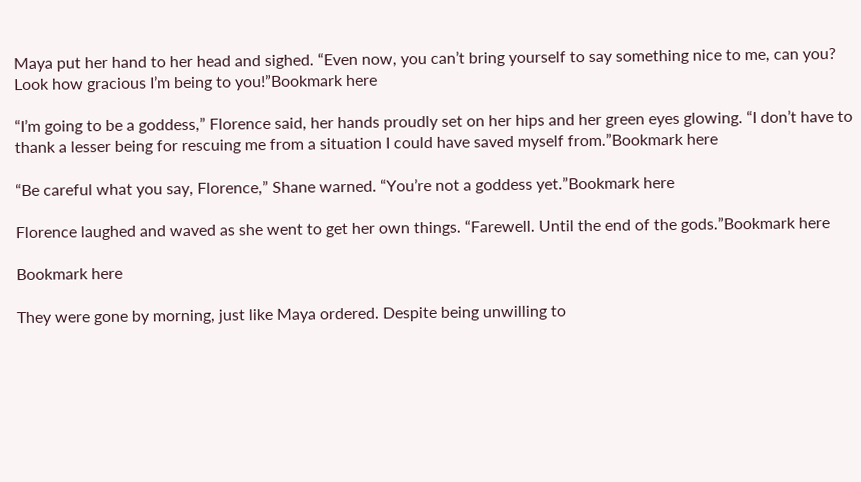Maya put her hand to her head and sighed. “Even now, you can’t bring yourself to say something nice to me, can you? Look how gracious I’m being to you!”Bookmark here

“I’m going to be a goddess,” Florence said, her hands proudly set on her hips and her green eyes glowing. “I don’t have to thank a lesser being for rescuing me from a situation I could have saved myself from.”Bookmark here

“Be careful what you say, Florence,” Shane warned. “You’re not a goddess yet.”Bookmark here

Florence laughed and waved as she went to get her own things. “Farewell. Until the end of the gods.”Bookmark here

Bookmark here

They were gone by morning, just like Maya ordered. Despite being unwilling to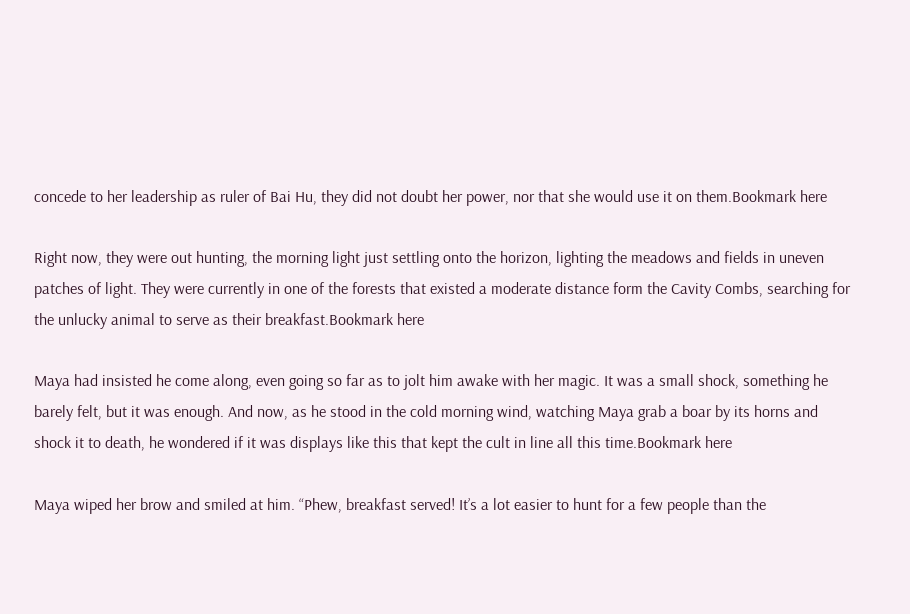concede to her leadership as ruler of Bai Hu, they did not doubt her power, nor that she would use it on them.Bookmark here

Right now, they were out hunting, the morning light just settling onto the horizon, lighting the meadows and fields in uneven patches of light. They were currently in one of the forests that existed a moderate distance form the Cavity Combs, searching for the unlucky animal to serve as their breakfast.Bookmark here

Maya had insisted he come along, even going so far as to jolt him awake with her magic. It was a small shock, something he barely felt, but it was enough. And now, as he stood in the cold morning wind, watching Maya grab a boar by its horns and shock it to death, he wondered if it was displays like this that kept the cult in line all this time.Bookmark here

Maya wiped her brow and smiled at him. “Phew, breakfast served! It’s a lot easier to hunt for a few people than the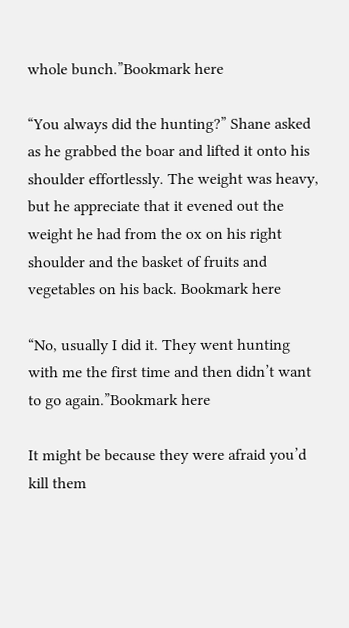whole bunch.”Bookmark here

“You always did the hunting?” Shane asked as he grabbed the boar and lifted it onto his shoulder effortlessly. The weight was heavy, but he appreciate that it evened out the weight he had from the ox on his right shoulder and the basket of fruits and vegetables on his back. Bookmark here

“No, usually I did it. They went hunting with me the first time and then didn’t want to go again.”Bookmark here

It might be because they were afraid you’d kill them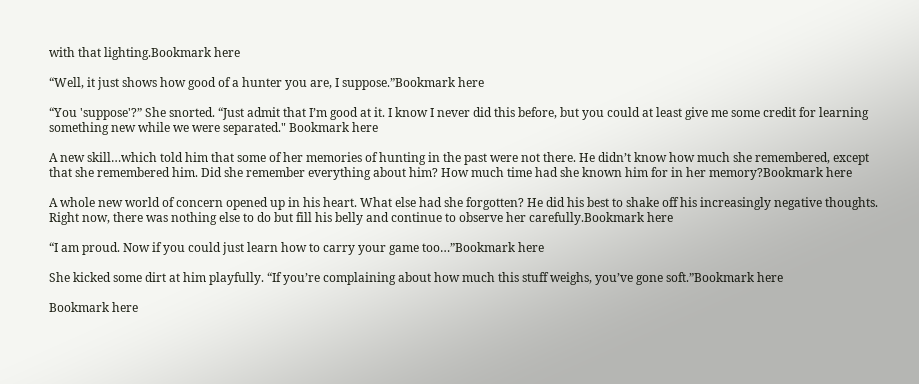with that lighting.Bookmark here

“Well, it just shows how good of a hunter you are, I suppose.”Bookmark here

“You 'suppose'?” She snorted. “Just admit that I’m good at it. I know I never did this before, but you could at least give me some credit for learning something new while we were separated." Bookmark here

A new skill…which told him that some of her memories of hunting in the past were not there. He didn’t know how much she remembered, except that she remembered him. Did she remember everything about him? How much time had she known him for in her memory?Bookmark here

A whole new world of concern opened up in his heart. What else had she forgotten? He did his best to shake off his increasingly negative thoughts. Right now, there was nothing else to do but fill his belly and continue to observe her carefully.Bookmark here

“I am proud. Now if you could just learn how to carry your game too…”Bookmark here

She kicked some dirt at him playfully. “If you’re complaining about how much this stuff weighs, you’ve gone soft.”Bookmark here

Bookmark here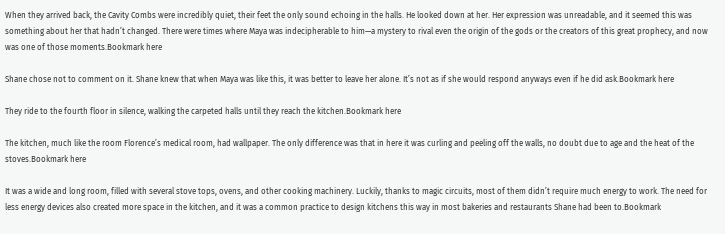When they arrived back, the Cavity Combs were incredibly quiet, their feet the only sound echoing in the halls. He looked down at her. Her expression was unreadable, and it seemed this was something about her that hadn’t changed. There were times where Maya was indecipherable to him—a mystery to rival even the origin of the gods or the creators of this great prophecy, and now was one of those moments.Bookmark here

Shane chose not to comment on it. Shane knew that when Maya was like this, it was better to leave her alone. It’s not as if she would respond anyways even if he did ask.Bookmark here

They ride to the fourth floor in silence, walking the carpeted halls until they reach the kitchen.Bookmark here

The kitchen, much like the room Florence’s medical room, had wallpaper. The only difference was that in here it was curling and peeling off the walls, no doubt due to age and the heat of the stoves.Bookmark here

It was a wide and long room, filled with several stove tops, ovens, and other cooking machinery. Luckily, thanks to magic circuits, most of them didn’t require much energy to work. The need for less energy devices also created more space in the kitchen, and it was a common practice to design kitchens this way in most bakeries and restaurants Shane had been to.Bookmark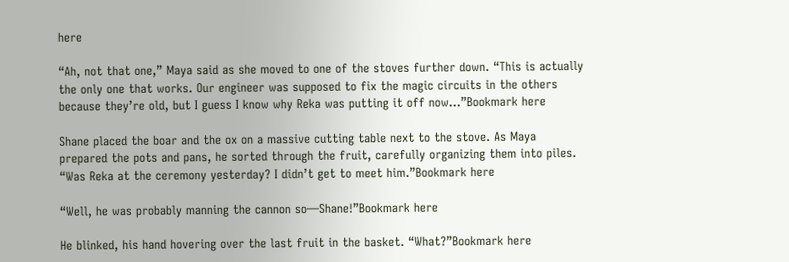here

“Ah, not that one,” Maya said as she moved to one of the stoves further down. “This is actually the only one that works. Our engineer was supposed to fix the magic circuits in the others because they’re old, but I guess I know why Reka was putting it off now…”Bookmark here

Shane placed the boar and the ox on a massive cutting table next to the stove. As Maya prepared the pots and pans, he sorted through the fruit, carefully organizing them into piles. “Was Reka at the ceremony yesterday? I didn’t get to meet him.”Bookmark here

“Well, he was probably manning the cannon so—Shane!”Bookmark here

He blinked, his hand hovering over the last fruit in the basket. “What?”Bookmark here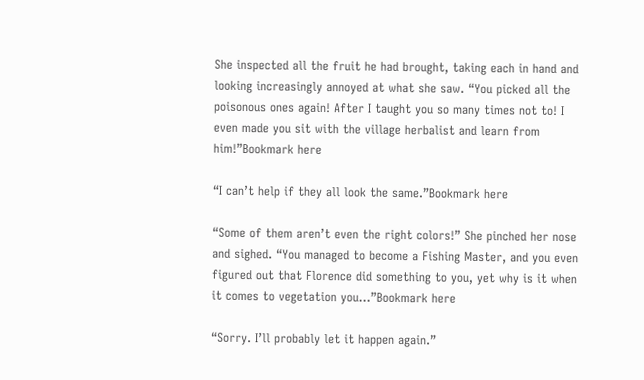She inspected all the fruit he had brought, taking each in hand and looking increasingly annoyed at what she saw. “You picked all the poisonous ones again! After I taught you so many times not to! I even made you sit with the village herbalist and learn from him!”Bookmark here

“I can’t help if they all look the same.”Bookmark here

“Some of them aren’t even the right colors!” She pinched her nose and sighed. “You managed to become a Fishing Master, and you even figured out that Florence did something to you, yet why is it when it comes to vegetation you…”Bookmark here

“Sorry. I’ll probably let it happen again.”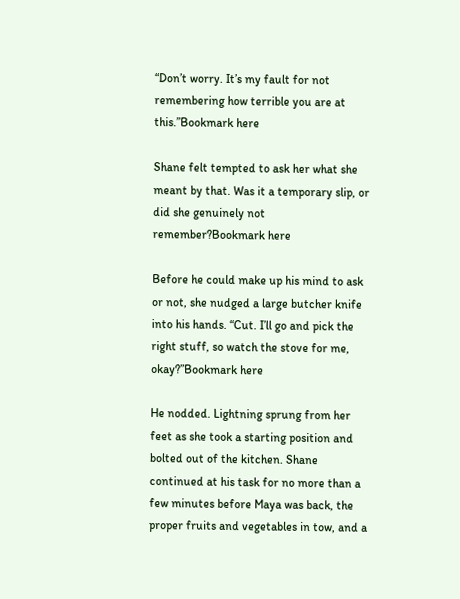“Don’t worry. It’s my fault for not remembering how terrible you are at this.”Bookmark here

Shane felt tempted to ask her what she meant by that. Was it a temporary slip, or did she genuinely not remember?Bookmark here

Before he could make up his mind to ask or not, she nudged a large butcher knife into his hands. “Cut. I’ll go and pick the right stuff, so watch the stove for me, okay?”Bookmark here

He nodded. Lightning sprung from her feet as she took a starting position and bolted out of the kitchen. Shane continued at his task for no more than a few minutes before Maya was back, the proper fruits and vegetables in tow, and a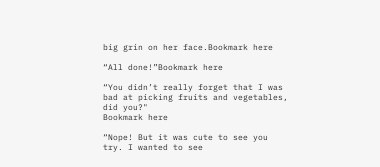big grin on her face.Bookmark here

“All done!”Bookmark here

“You didn’t really forget that I was bad at picking fruits and vegetables, did you?"
Bookmark here

“Nope! But it was cute to see you try. I wanted to see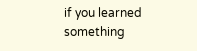if you learned something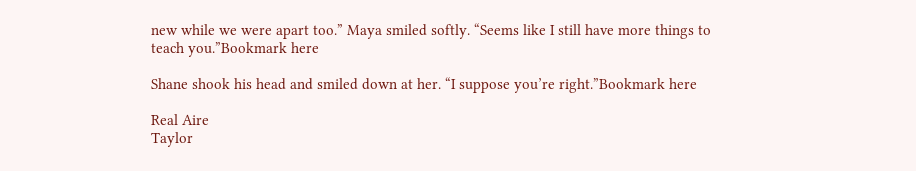new while we were apart too.” Maya smiled softly. “Seems like I still have more things to teach you.”Bookmark here

Shane shook his head and smiled down at her. “I suppose you’re right.”Bookmark here

Real Aire
Taylor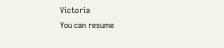Victoria
You can resume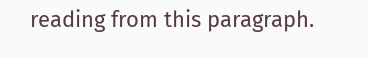reading from this paragraph.